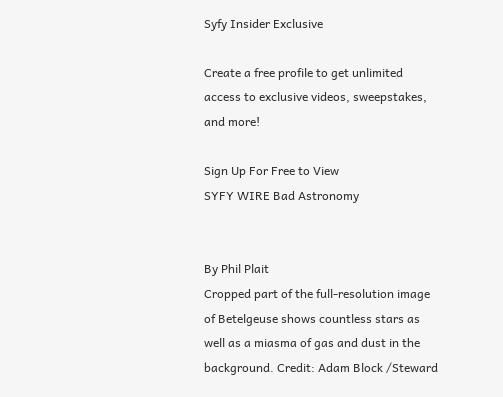Syfy Insider Exclusive

Create a free profile to get unlimited access to exclusive videos, sweepstakes, and more!

Sign Up For Free to View
SYFY WIRE Bad Astronomy


By Phil Plait
Cropped part of the full-resolution image of Betelgeuse shows countless stars as well as a miasma of gas and dust in the background. Credit: Adam Block /Steward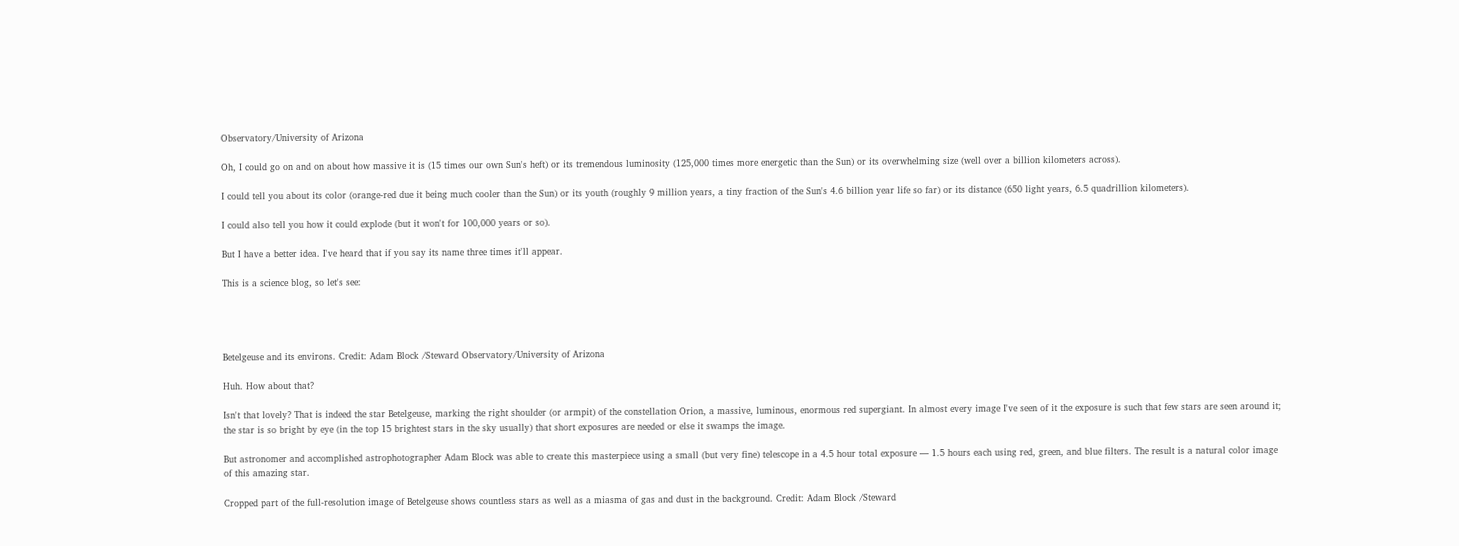Observatory/University of Arizona

Oh, I could go on and on about how massive it is (15 times our own Sun's heft) or its tremendous luminosity (125,000 times more energetic than the Sun) or its overwhelming size (well over a billion kilometers across).

I could tell you about its color (orange-red due it being much cooler than the Sun) or its youth (roughly 9 million years, a tiny fraction of the Sun's 4.6 billion year life so far) or its distance (650 light years, 6.5 quadrillion kilometers).

I could also tell you how it could explode (but it won't for 100,000 years or so).

But I have a better idea. I've heard that if you say its name three times it'll appear.

This is a science blog, so let's see:




Betelgeuse and its environs. Credit: Adam Block /Steward Observatory/University of Arizona

Huh. How about that?

Isn't that lovely? That is indeed the star Betelgeuse, marking the right shoulder (or armpit) of the constellation Orion, a massive, luminous, enormous red supergiant. In almost every image I've seen of it the exposure is such that few stars are seen around it; the star is so bright by eye (in the top 15 brightest stars in the sky usually) that short exposures are needed or else it swamps the image.

But astronomer and accomplished astrophotographer Adam Block was able to create this masterpiece using a small (but very fine) telescope in a 4.5 hour total exposure — 1.5 hours each using red, green, and blue filters. The result is a natural color image of this amazing star.

Cropped part of the full-resolution image of Betelgeuse shows countless stars as well as a miasma of gas and dust in the background. Credit: Adam Block /Steward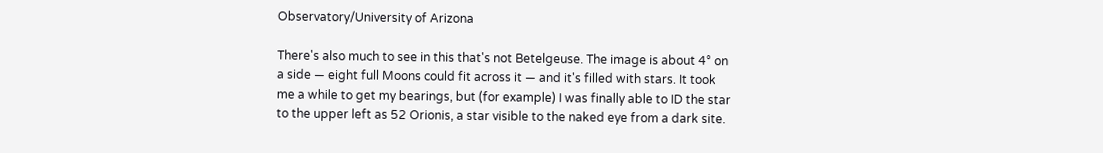Observatory/University of Arizona

There's also much to see in this that's not Betelgeuse. The image is about 4° on a side — eight full Moons could fit across it — and it's filled with stars. It took me a while to get my bearings, but (for example) I was finally able to ID the star to the upper left as 52 Orionis, a star visible to the naked eye from a dark site.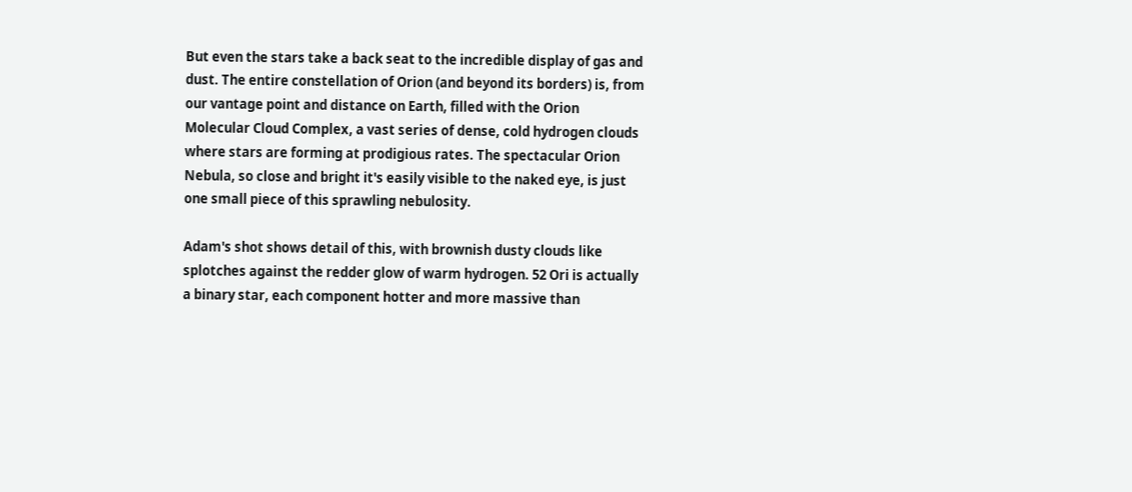But even the stars take a back seat to the incredible display of gas and dust. The entire constellation of Orion (and beyond its borders) is, from our vantage point and distance on Earth, filled with the Orion Molecular Cloud Complex, a vast series of dense, cold hydrogen clouds where stars are forming at prodigious rates. The spectacular Orion Nebula, so close and bright it's easily visible to the naked eye, is just one small piece of this sprawling nebulosity.

Adam's shot shows detail of this, with brownish dusty clouds like splotches against the redder glow of warm hydrogen. 52 Ori is actually a binary star, each component hotter and more massive than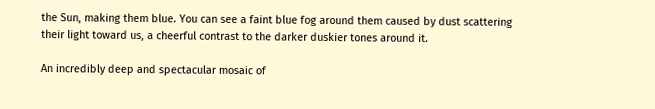the Sun, making them blue. You can see a faint blue fog around them caused by dust scattering their light toward us, a cheerful contrast to the darker duskier tones around it.

An incredibly deep and spectacular mosaic of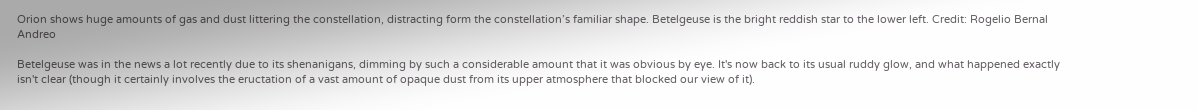Orion shows huge amounts of gas and dust littering the constellation, distracting form the constellation’s familiar shape. Betelgeuse is the bright reddish star to the lower left. Credit: Rogelio Bernal Andreo

Betelgeuse was in the news a lot recently due to its shenanigans, dimming by such a considerable amount that it was obvious by eye. It's now back to its usual ruddy glow, and what happened exactly isn't clear (though it certainly involves the eructation of a vast amount of opaque dust from its upper atmosphere that blocked our view of it).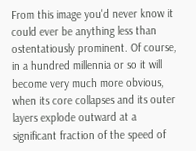From this image you'd never know it could ever be anything less than ostentatiously prominent. Of course, in a hundred millennia or so it will become very much more obvious, when its core collapses and its outer layers explode outward at a significant fraction of the speed of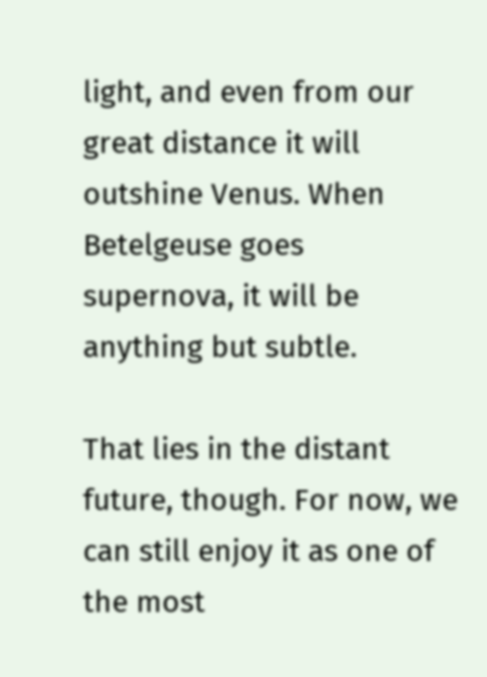light, and even from our great distance it will outshine Venus. When Betelgeuse goes supernova, it will be anything but subtle.

That lies in the distant future, though. For now, we can still enjoy it as one of the most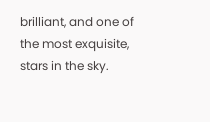brilliant, and one of the most exquisite, stars in the sky.